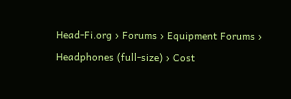Head-Fi.org › Forums › Equipment Forums › Headphones (full-size) › Cost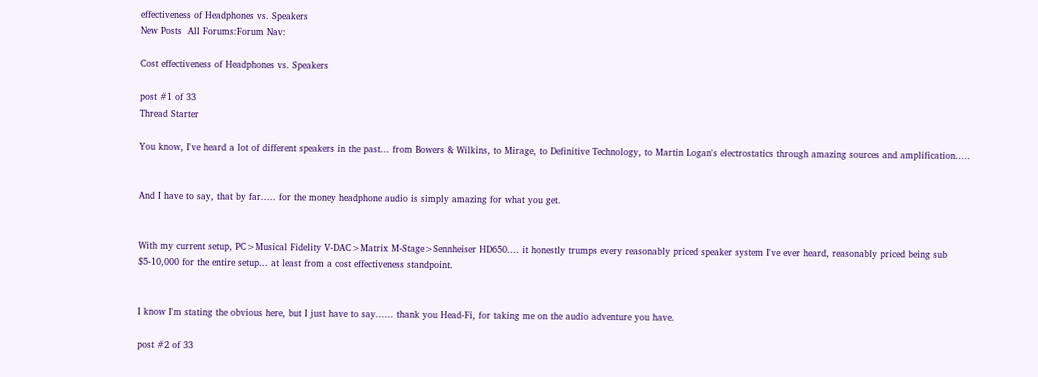effectiveness of Headphones vs. Speakers
New Posts  All Forums:Forum Nav:

Cost effectiveness of Headphones vs. Speakers

post #1 of 33
Thread Starter

You know, I've heard a lot of different speakers in the past... from Bowers & Wilkins, to Mirage, to Definitive Technology, to Martin Logan's electrostatics through amazing sources and amplification.....


And I have to say, that by far..... for the money headphone audio is simply amazing for what you get.


With my current setup, PC>Musical Fidelity V-DAC>Matrix M-Stage>Sennheiser HD650.... it honestly trumps every reasonably priced speaker system I've ever heard, reasonably priced being sub $5-10,000 for the entire setup... at least from a cost effectiveness standpoint.


I know I'm stating the obvious here, but I just have to say...... thank you Head-Fi, for taking me on the audio adventure you have.

post #2 of 33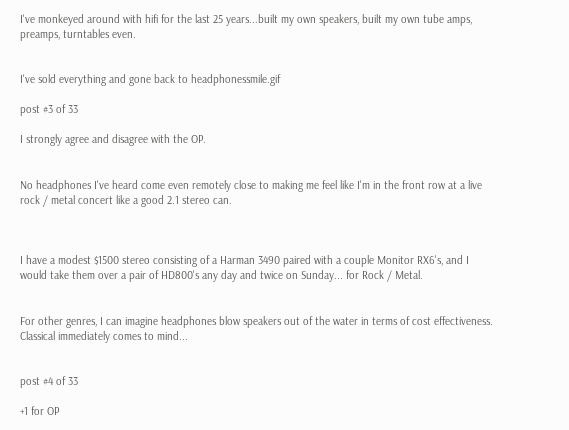I've monkeyed around with hifi for the last 25 years...built my own speakers, built my own tube amps, preamps, turntables even.


I've sold everything and gone back to headphonessmile.gif

post #3 of 33

I strongly agree and disagree with the OP.


No headphones I've heard come even remotely close to making me feel like I'm in the front row at a live rock / metal concert like a good 2.1 stereo can.



I have a modest $1500 stereo consisting of a Harman 3490 paired with a couple Monitor RX6's, and I would take them over a pair of HD800's any day and twice on Sunday... for Rock / Metal.


For other genres, I can imagine headphones blow speakers out of the water in terms of cost effectiveness. Classical immediately comes to mind...


post #4 of 33

+1 for OP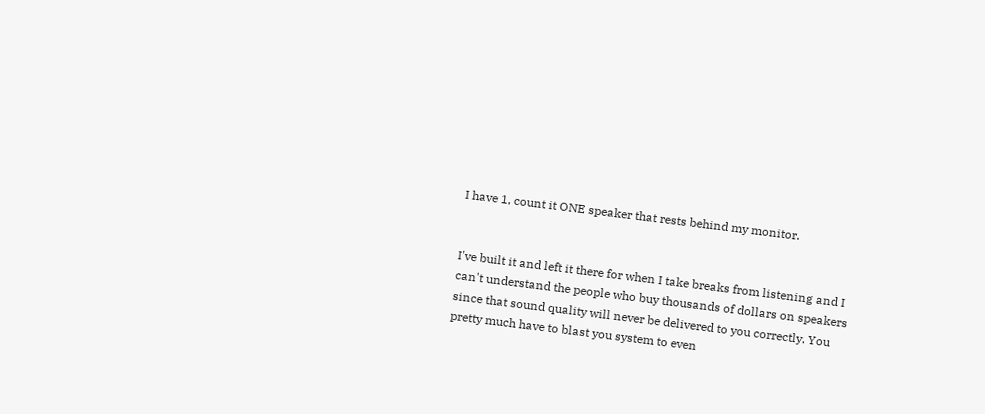I have 1, count it ONE speaker that rests behind my monitor.


I've built it and left it there for when I take breaks from listening and I can't understand the people who buy thousands of dollars on speakers since that sound quality will never be delivered to you correctly. You pretty much have to blast you system to even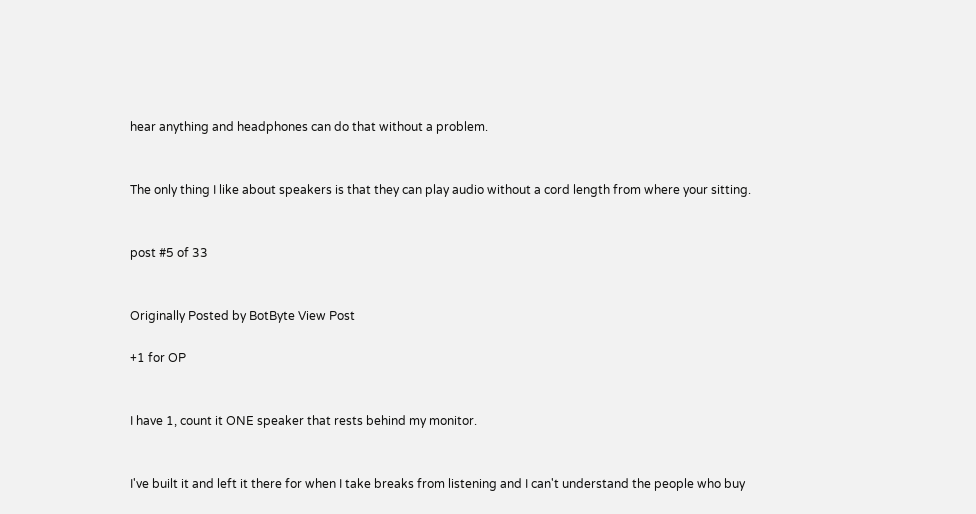hear anything and headphones can do that without a problem.


The only thing I like about speakers is that they can play audio without a cord length from where your sitting.


post #5 of 33


Originally Posted by BotByte View Post

+1 for OP


I have 1, count it ONE speaker that rests behind my monitor.


I've built it and left it there for when I take breaks from listening and I can't understand the people who buy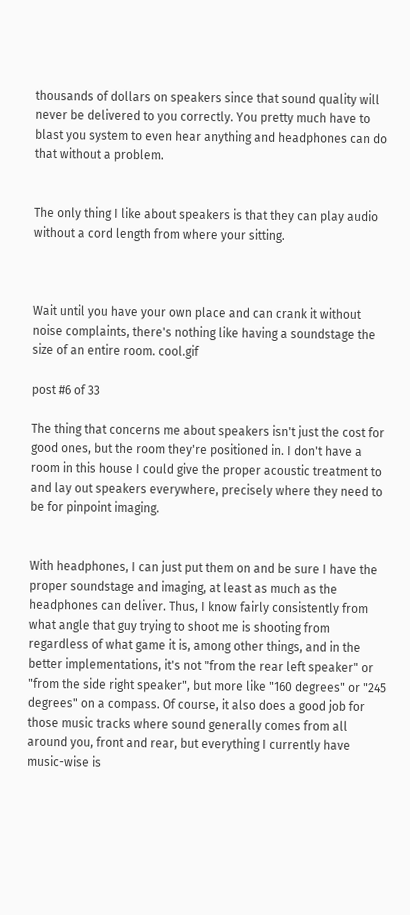thousands of dollars on speakers since that sound quality will never be delivered to you correctly. You pretty much have to blast you system to even hear anything and headphones can do that without a problem.


The only thing I like about speakers is that they can play audio without a cord length from where your sitting.



Wait until you have your own place and can crank it without noise complaints, there's nothing like having a soundstage the size of an entire room. cool.gif

post #6 of 33

The thing that concerns me about speakers isn't just the cost for good ones, but the room they're positioned in. I don't have a room in this house I could give the proper acoustic treatment to and lay out speakers everywhere, precisely where they need to be for pinpoint imaging.


With headphones, I can just put them on and be sure I have the proper soundstage and imaging, at least as much as the headphones can deliver. Thus, I know fairly consistently from what angle that guy trying to shoot me is shooting from regardless of what game it is, among other things, and in the better implementations, it's not "from the rear left speaker" or "from the side right speaker", but more like "160 degrees" or "245 degrees" on a compass. Of course, it also does a good job for those music tracks where sound generally comes from all around you, front and rear, but everything I currently have music-wise is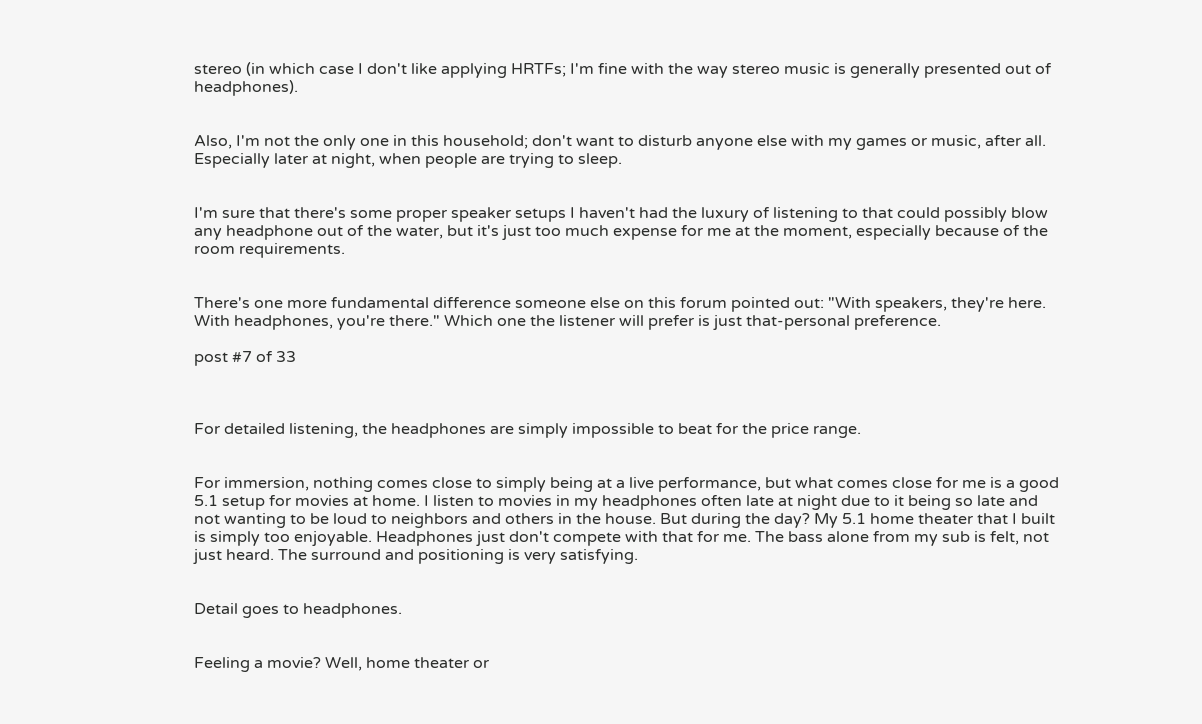stereo (in which case I don't like applying HRTFs; I'm fine with the way stereo music is generally presented out of headphones).


Also, I'm not the only one in this household; don't want to disturb anyone else with my games or music, after all. Especially later at night, when people are trying to sleep.


I'm sure that there's some proper speaker setups I haven't had the luxury of listening to that could possibly blow any headphone out of the water, but it's just too much expense for me at the moment, especially because of the room requirements.


There's one more fundamental difference someone else on this forum pointed out: "With speakers, they're here. With headphones, you're there." Which one the listener will prefer is just that-personal preference.

post #7 of 33



For detailed listening, the headphones are simply impossible to beat for the price range.


For immersion, nothing comes close to simply being at a live performance, but what comes close for me is a good 5.1 setup for movies at home. I listen to movies in my headphones often late at night due to it being so late and not wanting to be loud to neighbors and others in the house. But during the day? My 5.1 home theater that I built is simply too enjoyable. Headphones just don't compete with that for me. The bass alone from my sub is felt, not just heard. The surround and positioning is very satisfying.


Detail goes to headphones.


Feeling a movie? Well, home theater or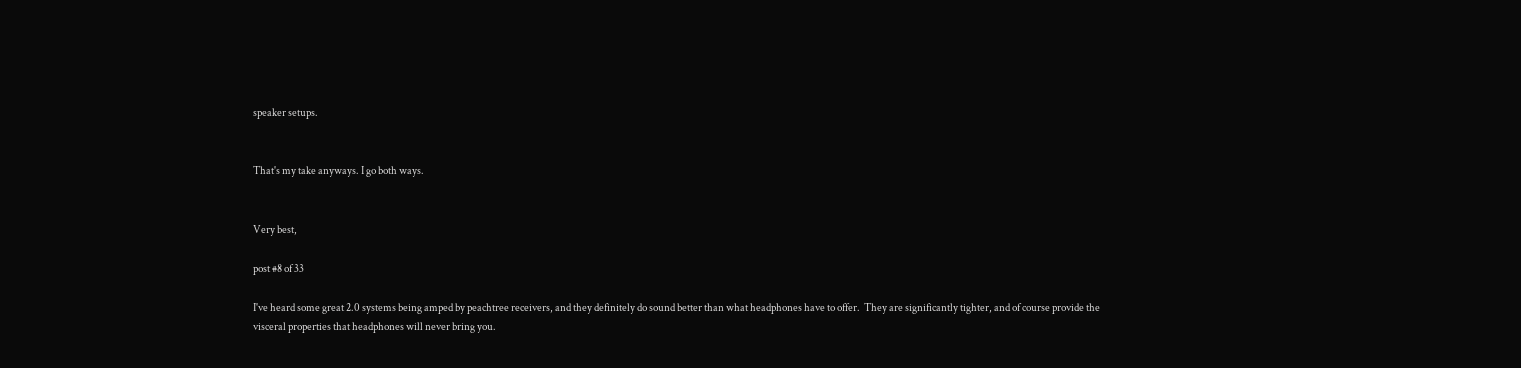speaker setups.


That's my take anyways. I go both ways.


Very best,

post #8 of 33

I've heard some great 2.0 systems being amped by peachtree receivers, and they definitely do sound better than what headphones have to offer.  They are significantly tighter, and of course provide the visceral properties that headphones will never bring you.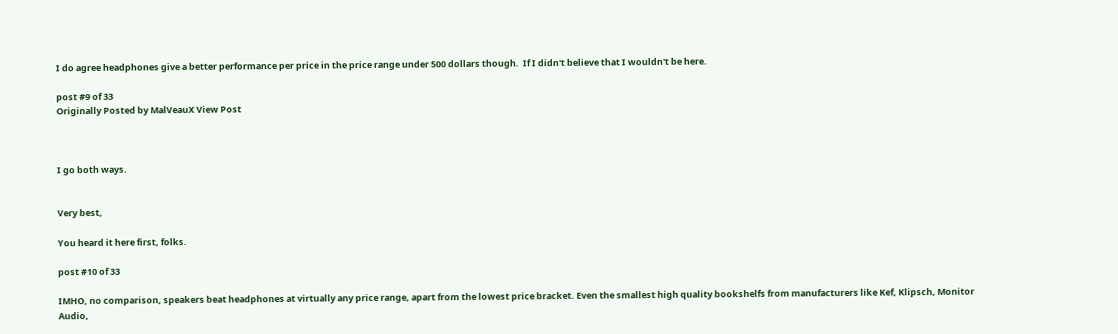I do agree headphones give a better performance per price in the price range under 500 dollars though.  If I didn't believe that I wouldn't be here.

post #9 of 33
Originally Posted by MalVeauX View Post



I go both ways.


Very best,

You heard it here first, folks.

post #10 of 33

IMHO, no comparison, speakers beat headphones at virtually any price range, apart from the lowest price bracket. Even the smallest high quality bookshelfs from manufacturers like Kef, Klipsch, Monitor Audio,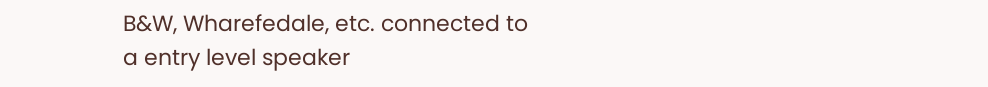B&W, Wharefedale, etc. connected to a entry level speaker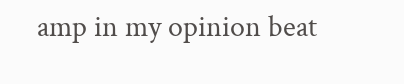amp in my opinion beat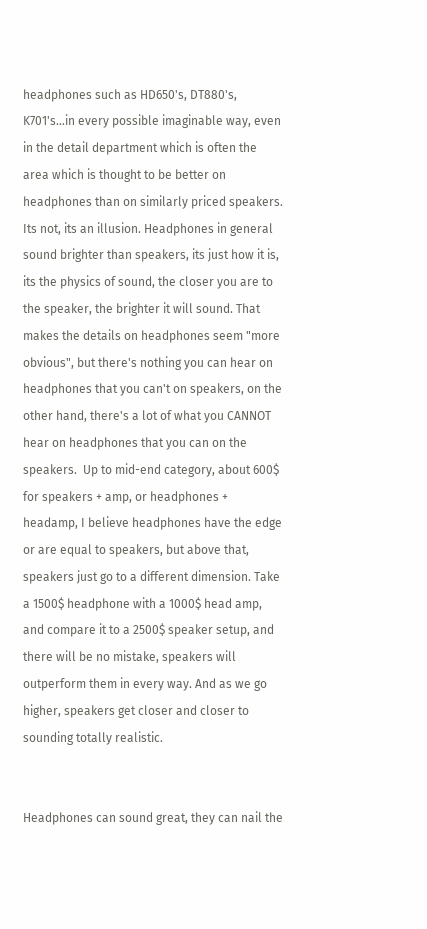headphones such as HD650's, DT880's, K701's...in every possible imaginable way, even in the detail department which is often the area which is thought to be better on headphones than on similarly priced speakers. Its not, its an illusion. Headphones in general sound brighter than speakers, its just how it is, its the physics of sound, the closer you are to the speaker, the brighter it will sound. That makes the details on headphones seem "more obvious", but there's nothing you can hear on headphones that you can't on speakers, on the other hand, there's a lot of what you CANNOT hear on headphones that you can on the speakers.  Up to mid-end category, about 600$ for speakers + amp, or headphones + headamp, I believe headphones have the edge or are equal to speakers, but above that, speakers just go to a different dimension. Take a 1500$ headphone with a 1000$ head amp, and compare it to a 2500$ speaker setup, and there will be no mistake, speakers will outperform them in every way. And as we go higher, speakers get closer and closer to sounding totally realistic.


Headphones can sound great, they can nail the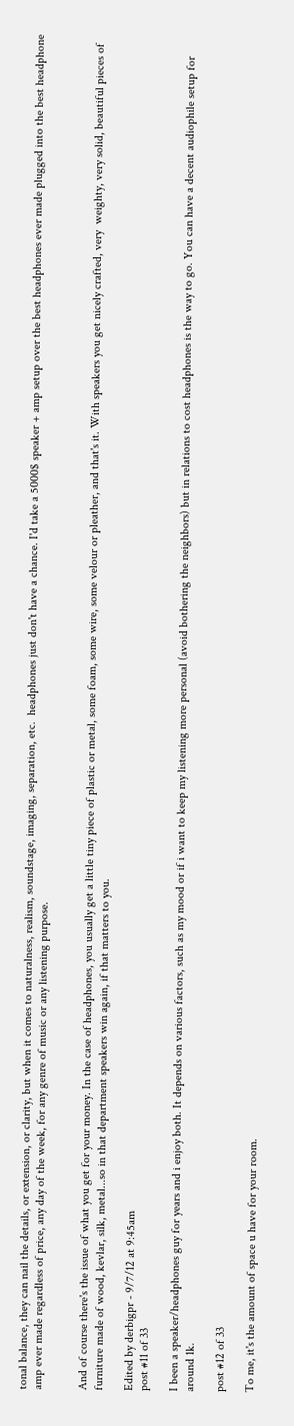tonal balance, they can nail the details, or extension, or clarity, but when it comes to naturalness, realism, soundstage, imaging, separation, etc.  headphones just don't have a chance. I'd take a 5000$ speaker + amp setup over the best headphones ever made plugged into the best headphone amp ever made regardless of price, any day of the week, for any genre of music or any listening purpose.


And of course there's the issue of what you get for your money. In the case of headphones, you usually get a little tiny piece of plastic or metal, some foam, some wire, some velour or pleather, and that's it. With speakers you get nicely crafted, very  weighty, very solid, beautiful pieces of furniture made of wood, kevlar, silk, metal...so in that department speakers win again, if that matters to you.

Edited by derbigpr - 9/7/12 at 9:45am
post #11 of 33

I been a speaker/headphones guy for years and i enjoy both. It depends on various factors, such as my mood or if i want to keep my listening more personal (avoid bothering the neighbors) but in relations to cost headphones is the way to go. You can have a decent audiophile setup for around 1k.

post #12 of 33

To me, it's the amount of space u have for your room.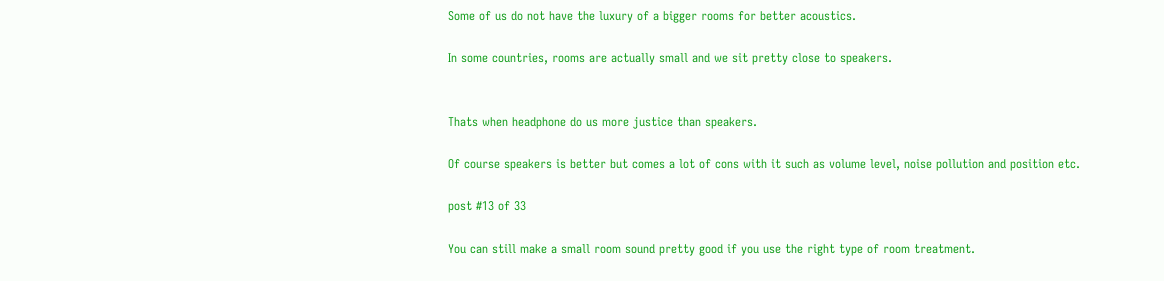Some of us do not have the luxury of a bigger rooms for better acoustics.

In some countries, rooms are actually small and we sit pretty close to speakers.


Thats when headphone do us more justice than speakers.

Of course speakers is better but comes a lot of cons with it such as volume level, noise pollution and position etc.

post #13 of 33

You can still make a small room sound pretty good if you use the right type of room treatment.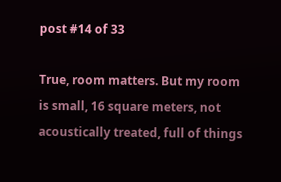post #14 of 33

True, room matters. But my room is small, 16 square meters, not acoustically treated, full of things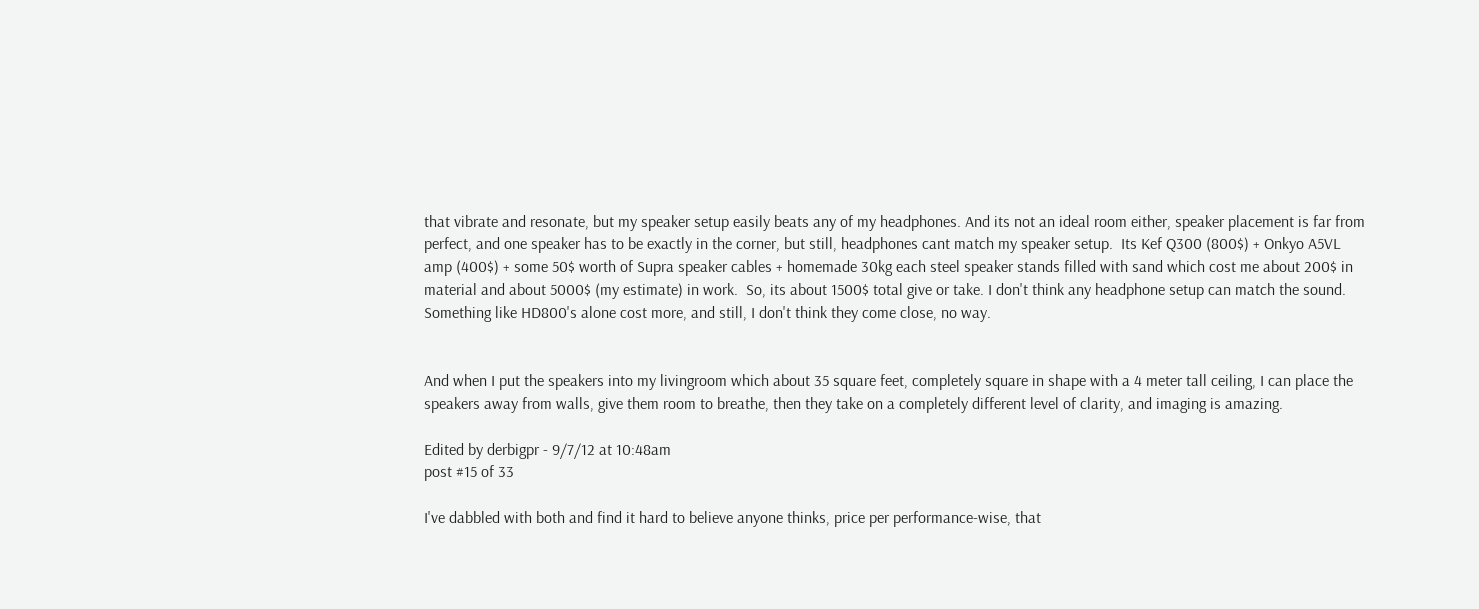that vibrate and resonate, but my speaker setup easily beats any of my headphones. And its not an ideal room either, speaker placement is far from perfect, and one speaker has to be exactly in the corner, but still, headphones cant match my speaker setup.  Its Kef Q300 (800$) + Onkyo A5VL amp (400$) + some 50$ worth of Supra speaker cables + homemade 30kg each steel speaker stands filled with sand which cost me about 200$ in material and about 5000$ (my estimate) in work.  So, its about 1500$ total give or take. I don't think any headphone setup can match the sound. Something like HD800's alone cost more, and still, I don't think they come close, no way.


And when I put the speakers into my livingroom which about 35 square feet, completely square in shape with a 4 meter tall ceiling, I can place the speakers away from walls, give them room to breathe, then they take on a completely different level of clarity, and imaging is amazing.

Edited by derbigpr - 9/7/12 at 10:48am
post #15 of 33

I've dabbled with both and find it hard to believe anyone thinks, price per performance-wise, that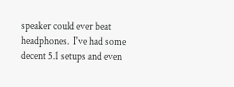speaker could ever beat headphones.  I've had some decent 5.1 setups and even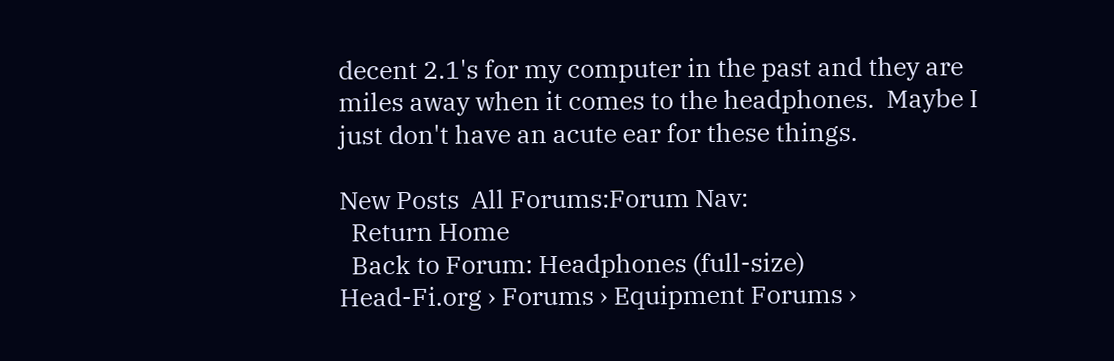decent 2.1's for my computer in the past and they are miles away when it comes to the headphones.  Maybe I just don't have an acute ear for these things.

New Posts  All Forums:Forum Nav:
  Return Home
  Back to Forum: Headphones (full-size)
Head-Fi.org › Forums › Equipment Forums ›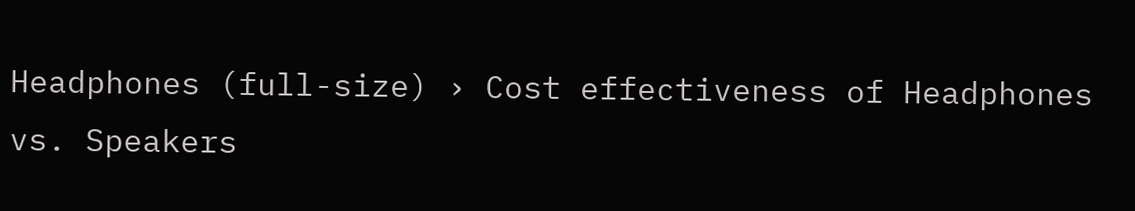Headphones (full-size) › Cost effectiveness of Headphones vs. Speakers